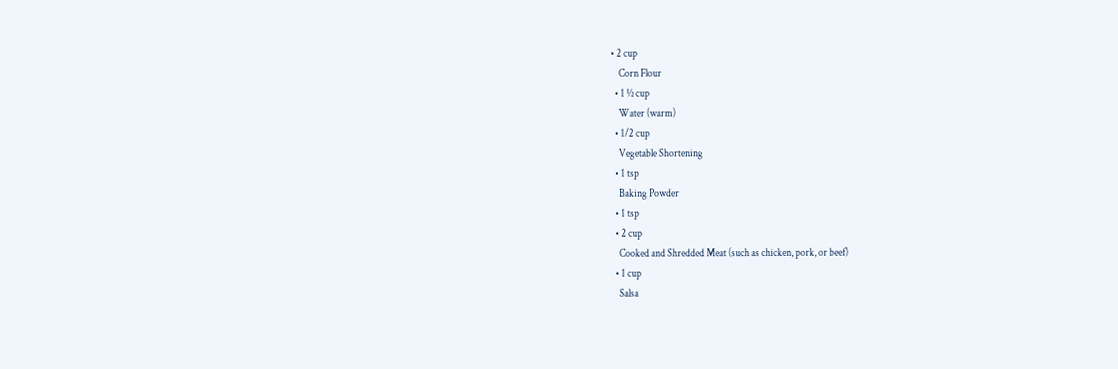• 2 cup
    Corn Flour
  • 1 ½ cup
    Water (warm)
  • 1/2 cup
    Vegetable Shortening
  • 1 tsp
    Baking Powder
  • 1 tsp
  • 2 cup
    Cooked and Shredded Meat (such as chicken, pork, or beef)
  • 1 cup
    Salsa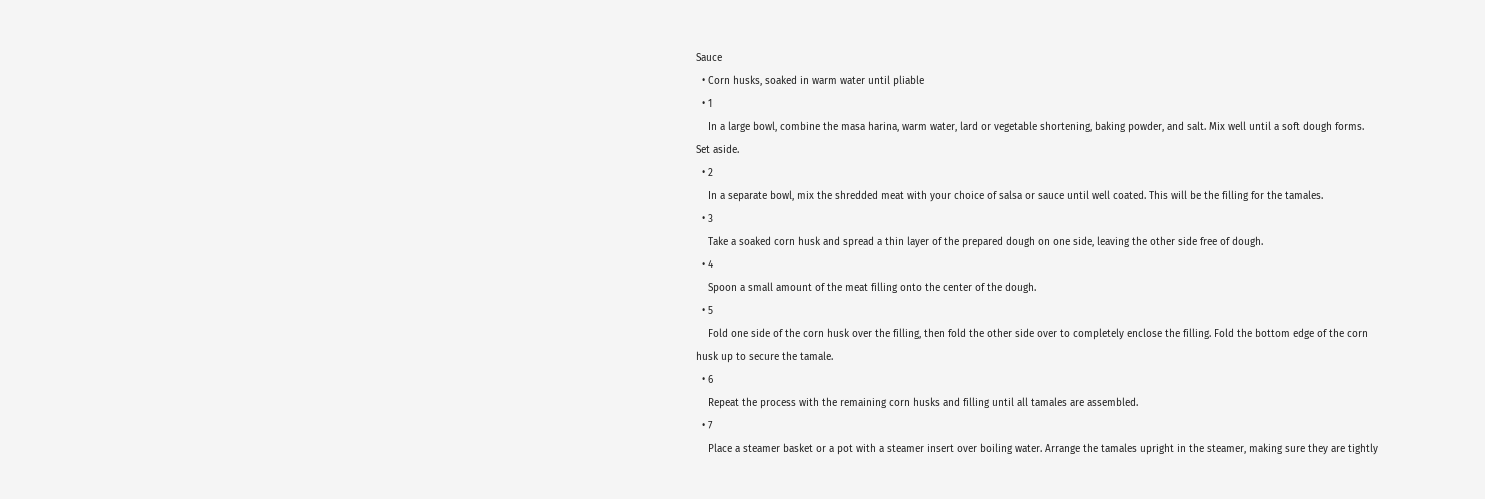Sauce
  • Corn husks, soaked in warm water until pliable
  • 1
    In a large bowl, combine the masa harina, warm water, lard or vegetable shortening, baking powder, and salt. Mix well until a soft dough forms. Set aside.
  • 2
    In a separate bowl, mix the shredded meat with your choice of salsa or sauce until well coated. This will be the filling for the tamales.
  • 3
    Take a soaked corn husk and spread a thin layer of the prepared dough on one side, leaving the other side free of dough.
  • 4
    Spoon a small amount of the meat filling onto the center of the dough.
  • 5
    Fold one side of the corn husk over the filling, then fold the other side over to completely enclose the filling. Fold the bottom edge of the corn husk up to secure the tamale.
  • 6
    Repeat the process with the remaining corn husks and filling until all tamales are assembled.
  • 7
    Place a steamer basket or a pot with a steamer insert over boiling water. Arrange the tamales upright in the steamer, making sure they are tightly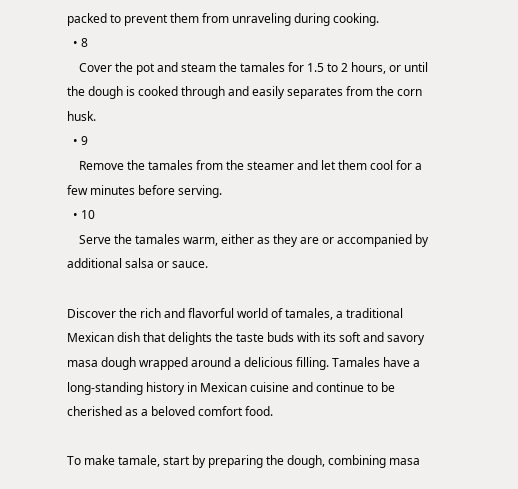packed to prevent them from unraveling during cooking.
  • 8
    Cover the pot and steam the tamales for 1.5 to 2 hours, or until the dough is cooked through and easily separates from the corn husk.
  • 9
    Remove the tamales from the steamer and let them cool for a few minutes before serving.
  • 10
    Serve the tamales warm, either as they are or accompanied by additional salsa or sauce.

Discover the rich and flavorful world of tamales, a traditional Mexican dish that delights the taste buds with its soft and savory masa dough wrapped around a delicious filling. Tamales have a long-standing history in Mexican cuisine and continue to be cherished as a beloved comfort food.

To make tamale, start by preparing the dough, combining masa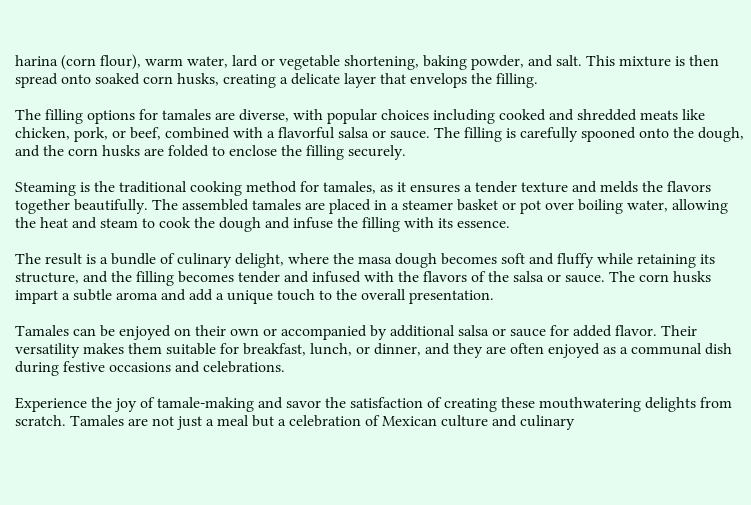harina (corn flour), warm water, lard or vegetable shortening, baking powder, and salt. This mixture is then spread onto soaked corn husks, creating a delicate layer that envelops the filling.

The filling options for tamales are diverse, with popular choices including cooked and shredded meats like chicken, pork, or beef, combined with a flavorful salsa or sauce. The filling is carefully spooned onto the dough, and the corn husks are folded to enclose the filling securely.

Steaming is the traditional cooking method for tamales, as it ensures a tender texture and melds the flavors together beautifully. The assembled tamales are placed in a steamer basket or pot over boiling water, allowing the heat and steam to cook the dough and infuse the filling with its essence.

The result is a bundle of culinary delight, where the masa dough becomes soft and fluffy while retaining its structure, and the filling becomes tender and infused with the flavors of the salsa or sauce. The corn husks impart a subtle aroma and add a unique touch to the overall presentation.

Tamales can be enjoyed on their own or accompanied by additional salsa or sauce for added flavor. Their versatility makes them suitable for breakfast, lunch, or dinner, and they are often enjoyed as a communal dish during festive occasions and celebrations.

Experience the joy of tamale-making and savor the satisfaction of creating these mouthwatering delights from scratch. Tamales are not just a meal but a celebration of Mexican culture and culinary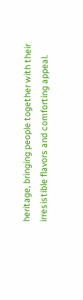heritage, bringing people together with their irresistible flavors and comforting appeal.